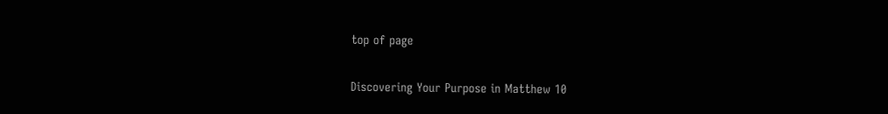top of page

Discovering Your Purpose in Matthew 10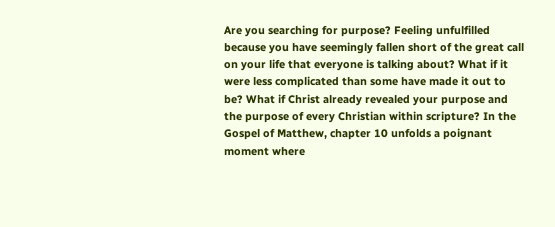Are you searching for purpose? Feeling unfulfilled because you have seemingly fallen short of the great call on your life that everyone is talking about? What if it were less complicated than some have made it out to be? What if Christ already revealed your purpose and the purpose of every Christian within scripture? In the Gospel of Matthew, chapter 10 unfolds a poignant moment where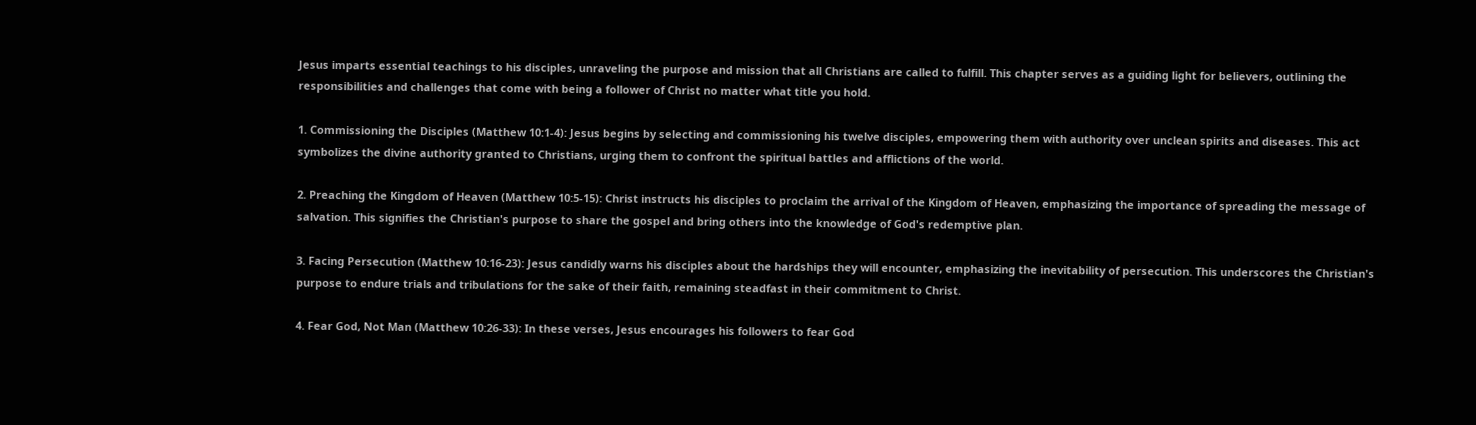Jesus imparts essential teachings to his disciples, unraveling the purpose and mission that all Christians are called to fulfill. This chapter serves as a guiding light for believers, outlining the responsibilities and challenges that come with being a follower of Christ no matter what title you hold.

1. Commissioning the Disciples (Matthew 10:1-4): Jesus begins by selecting and commissioning his twelve disciples, empowering them with authority over unclean spirits and diseases. This act symbolizes the divine authority granted to Christians, urging them to confront the spiritual battles and afflictions of the world.

2. Preaching the Kingdom of Heaven (Matthew 10:5-15): Christ instructs his disciples to proclaim the arrival of the Kingdom of Heaven, emphasizing the importance of spreading the message of salvation. This signifies the Christian's purpose to share the gospel and bring others into the knowledge of God's redemptive plan.

3. Facing Persecution (Matthew 10:16-23): Jesus candidly warns his disciples about the hardships they will encounter, emphasizing the inevitability of persecution. This underscores the Christian's purpose to endure trials and tribulations for the sake of their faith, remaining steadfast in their commitment to Christ.

4. Fear God, Not Man (Matthew 10:26-33): In these verses, Jesus encourages his followers to fear God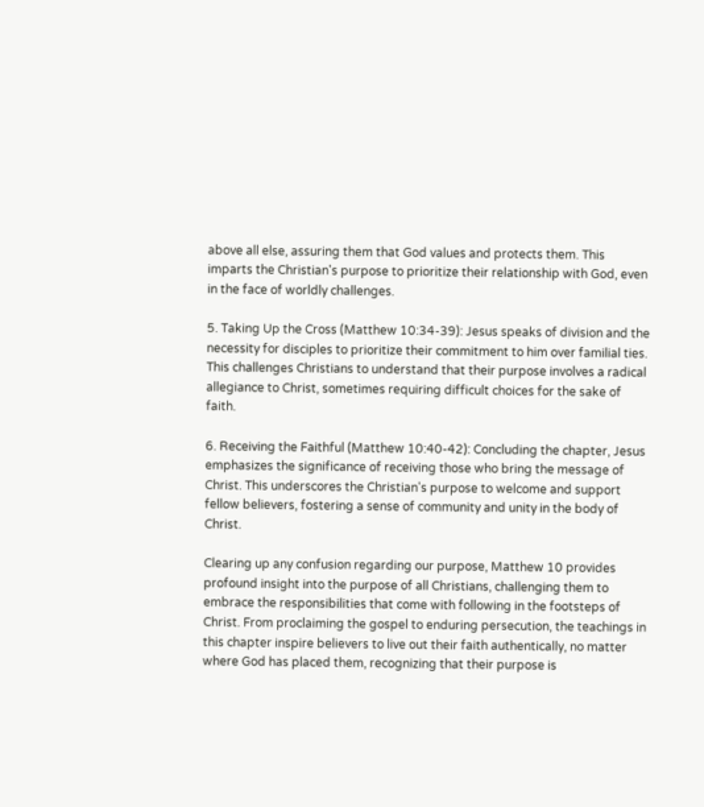above all else, assuring them that God values and protects them. This imparts the Christian's purpose to prioritize their relationship with God, even in the face of worldly challenges.

5. Taking Up the Cross (Matthew 10:34-39): Jesus speaks of division and the necessity for disciples to prioritize their commitment to him over familial ties. This challenges Christians to understand that their purpose involves a radical allegiance to Christ, sometimes requiring difficult choices for the sake of faith.

6. Receiving the Faithful (Matthew 10:40-42): Concluding the chapter, Jesus emphasizes the significance of receiving those who bring the message of Christ. This underscores the Christian's purpose to welcome and support fellow believers, fostering a sense of community and unity in the body of Christ.

Clearing up any confusion regarding our purpose, Matthew 10 provides profound insight into the purpose of all Christians, challenging them to embrace the responsibilities that come with following in the footsteps of Christ. From proclaiming the gospel to enduring persecution, the teachings in this chapter inspire believers to live out their faith authentically, no matter where God has placed them, recognizing that their purpose is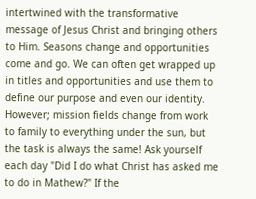intertwined with the transformative message of Jesus Christ and bringing others to Him. Seasons change and opportunities come and go. We can often get wrapped up in titles and opportunities and use them to define our purpose and even our identity. However; mission fields change from work to family to everything under the sun, but the task is always the same! Ask yourself each day "Did I do what Christ has asked me to do in Mathew?" If the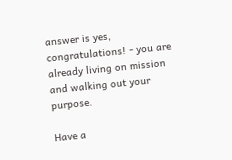answer is yes, congratulations! - you are already living on mission and walking out your purpose.

Have a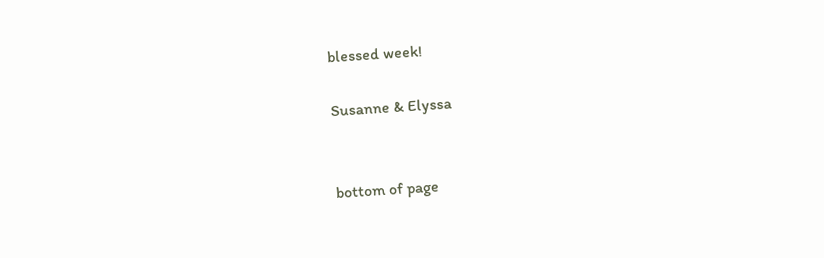blessed week!

Susanne & Elyssa


bottom of page